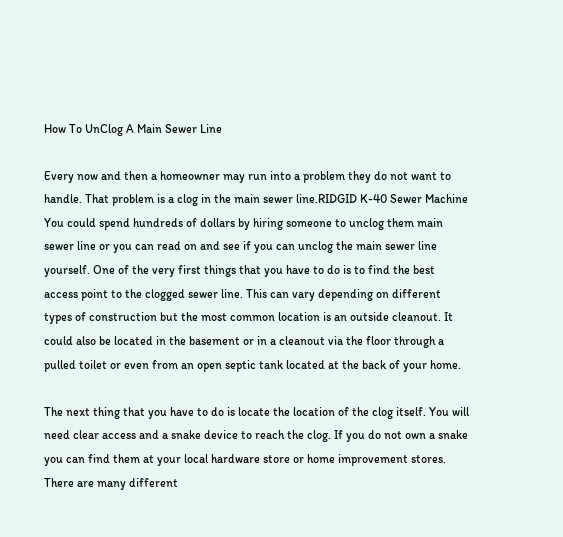How To UnClog A Main Sewer Line

Every now and then a homeowner may run into a problem they do not want to handle. That problem is a clog in the main sewer line.RIDGID K-40 Sewer Machine You could spend hundreds of dollars by hiring someone to unclog them main sewer line or you can read on and see if you can unclog the main sewer line yourself. One of the very first things that you have to do is to find the best access point to the clogged sewer line. This can vary depending on different types of construction but the most common location is an outside cleanout. It could also be located in the basement or in a cleanout via the floor through a pulled toilet or even from an open septic tank located at the back of your home.

The next thing that you have to do is locate the location of the clog itself. You will need clear access and a snake device to reach the clog. If you do not own a snake you can find them at your local hardware store or home improvement stores. There are many different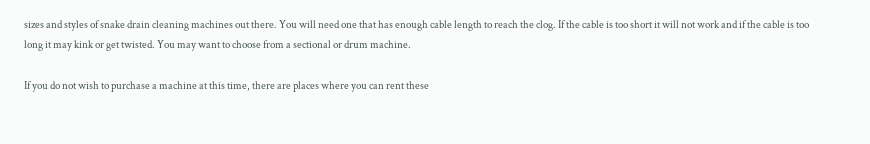sizes and styles of snake drain cleaning machines out there. You will need one that has enough cable length to reach the clog. If the cable is too short it will not work and if the cable is too long it may kink or get twisted. You may want to choose from a sectional or drum machine.

If you do not wish to purchase a machine at this time, there are places where you can rent these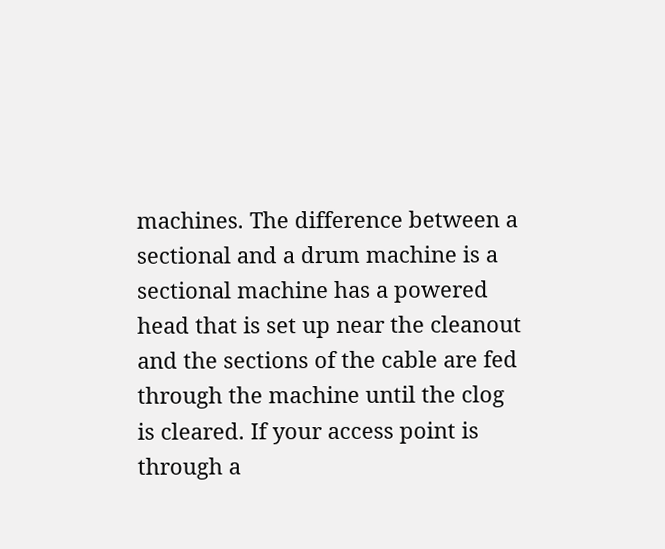machines. The difference between a sectional and a drum machine is a sectional machine has a powered head that is set up near the cleanout and the sections of the cable are fed through the machine until the clog is cleared. If your access point is through a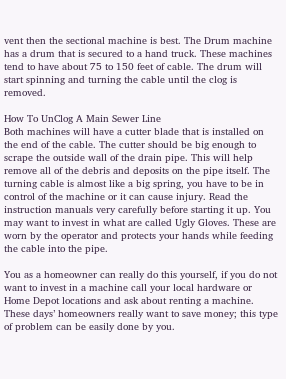vent then the sectional machine is best. The Drum machine has a drum that is secured to a hand truck. These machines tend to have about 75 to 150 feet of cable. The drum will start spinning and turning the cable until the clog is removed.

How To UnClog A Main Sewer Line
Both machines will have a cutter blade that is installed on the end of the cable. The cutter should be big enough to scrape the outside wall of the drain pipe. This will help remove all of the debris and deposits on the pipe itself. The turning cable is almost like a big spring, you have to be in control of the machine or it can cause injury. Read the instruction manuals very carefully before starting it up. You may want to invest in what are called Ugly Gloves. These are worn by the operator and protects your hands while feeding the cable into the pipe.

You as a homeowner can really do this yourself, if you do not want to invest in a machine call your local hardware or Home Depot locations and ask about renting a machine. These days’ homeowners really want to save money; this type of problem can be easily done by you.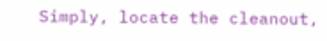Simply, locate the cleanout,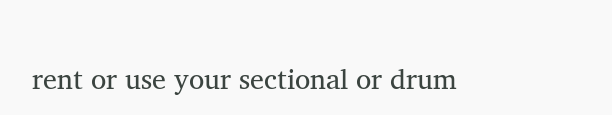rent or use your sectional or drum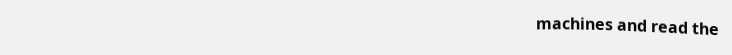machines and read the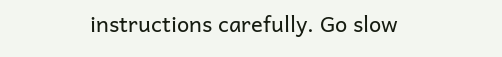instructions carefully. Go slow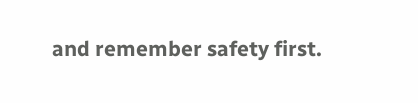and remember safety first.